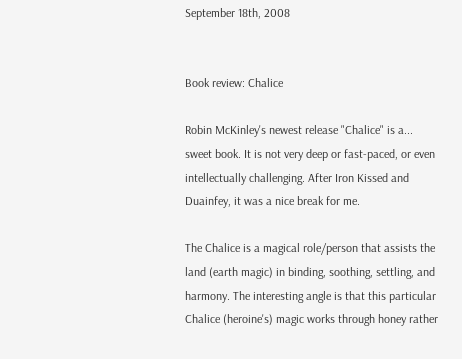September 18th, 2008


Book review: Chalice

Robin McKinley's newest release "Chalice" is a... sweet book. It is not very deep or fast-paced, or even intellectually challenging. After Iron Kissed and Duainfey, it was a nice break for me.

The Chalice is a magical role/person that assists the land (earth magic) in binding, soothing, settling, and harmony. The interesting angle is that this particular Chalice (heroine's) magic works through honey rather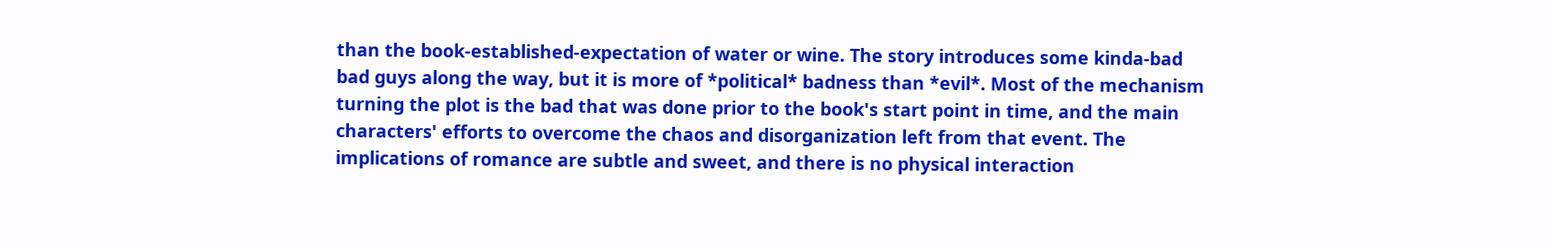than the book-established-expectation of water or wine. The story introduces some kinda-bad bad guys along the way, but it is more of *political* badness than *evil*. Most of the mechanism turning the plot is the bad that was done prior to the book's start point in time, and the main characters' efforts to overcome the chaos and disorganization left from that event. The implications of romance are subtle and sweet, and there is no physical interaction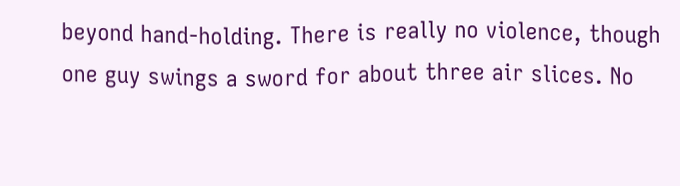beyond hand-holding. There is really no violence, though one guy swings a sword for about three air slices. No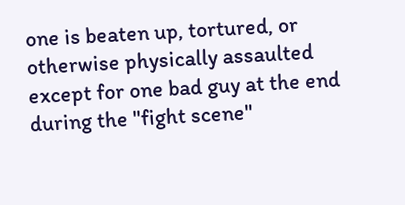one is beaten up, tortured, or otherwise physically assaulted except for one bad guy at the end during the "fight scene"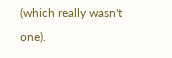(which really wasn't one).